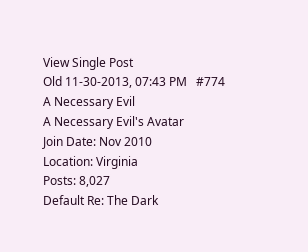View Single Post
Old 11-30-2013, 07:43 PM   #774
A Necessary Evil
A Necessary Evil's Avatar
Join Date: Nov 2010
Location: Virginia
Posts: 8,027
Default Re: The Dark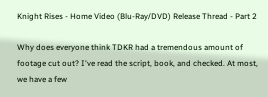Knight Rises - Home Video (Blu-Ray/DVD) Release Thread - Part 2

Why does everyone think TDKR had a tremendous amount of footage cut out? I've read the script, book, and checked. At most, we have a few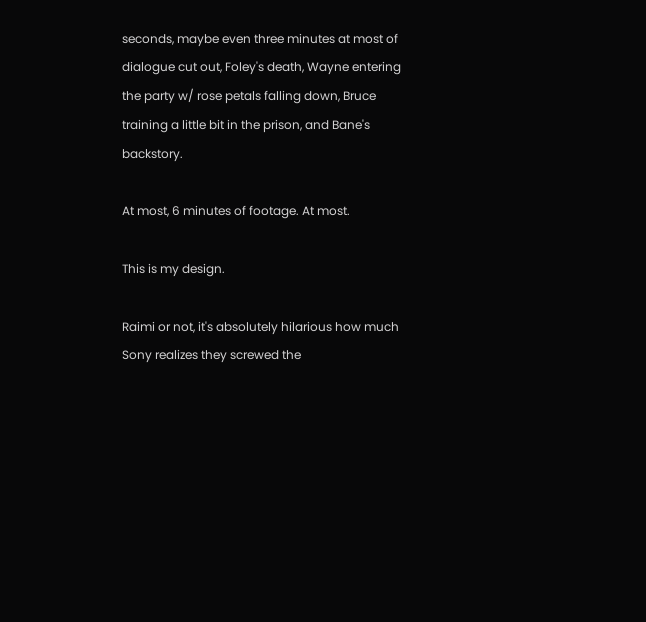seconds, maybe even three minutes at most of dialogue cut out, Foley's death, Wayne entering the party w/ rose petals falling down, Bruce training a little bit in the prison, and Bane's backstory.

At most, 6 minutes of footage. At most.

This is my design.

Raimi or not, it's absolutely hilarious how much Sony realizes they screwed the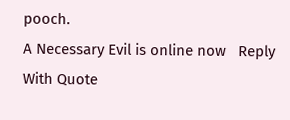pooch.
A Necessary Evil is online now   Reply With Quote